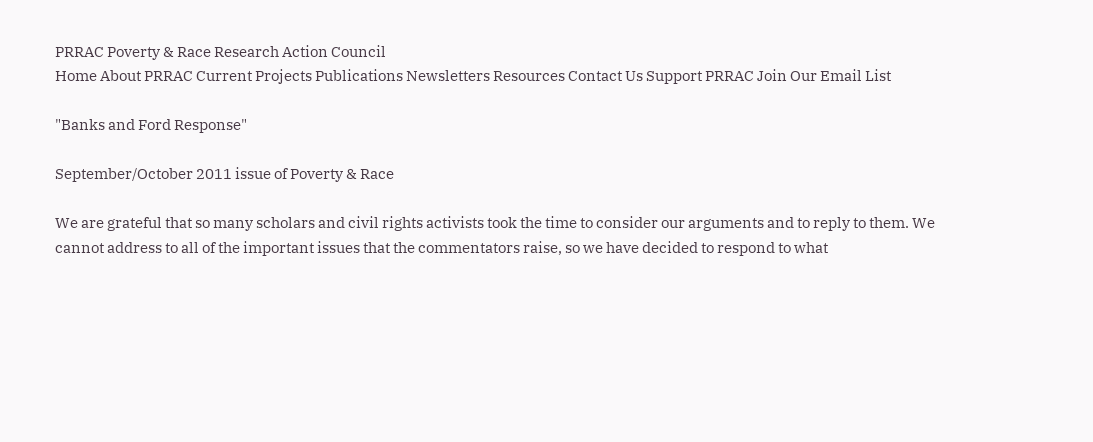PRRAC Poverty & Race Research Action Council
Home About PRRAC Current Projects Publications Newsletters Resources Contact Us Support PRRAC Join Our Email List

"Banks and Ford Response"

September/October 2011 issue of Poverty & Race

We are grateful that so many scholars and civil rights activists took the time to consider our arguments and to reply to them. We cannot address to all of the important issues that the commentators raise, so we have decided to respond to what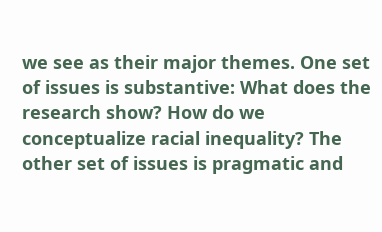we see as their major themes. One set of issues is substantive: What does the research show? How do we conceptualize racial inequality? The other set of issues is pragmatic and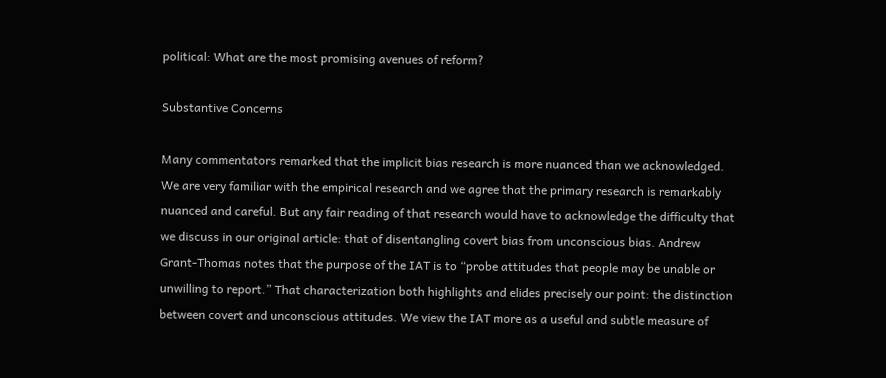political: What are the most promising avenues of reform?

Substantive Concerns

Many commentators remarked that the implicit bias research is more nuanced than we acknowledged. We are very familiar with the empirical research and we agree that the primary research is remarkably nuanced and careful. But any fair reading of that research would have to acknowledge the difficulty that we discuss in our original article: that of disentangling covert bias from unconscious bias. Andrew Grant-Thomas notes that the purpose of the IAT is to “probe attitudes that people may be unable or unwilling to report.” That characterization both highlights and elides precisely our point: the distinction between covert and unconscious attitudes. We view the IAT more as a useful and subtle measure of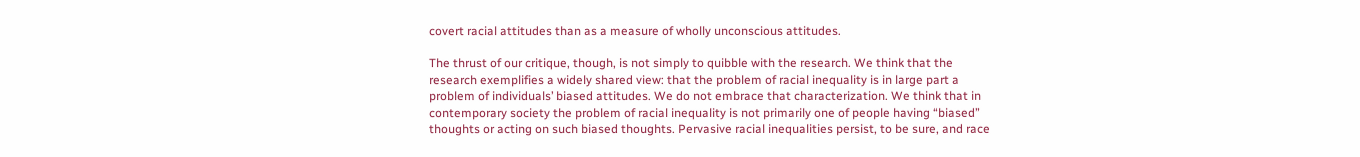covert racial attitudes than as a measure of wholly unconscious attitudes.

The thrust of our critique, though, is not simply to quibble with the research. We think that the research exemplifies a widely shared view: that the problem of racial inequality is in large part a problem of individuals’ biased attitudes. We do not embrace that characterization. We think that in contemporary society the problem of racial inequality is not primarily one of people having “biased” thoughts or acting on such biased thoughts. Pervasive racial inequalities persist, to be sure, and race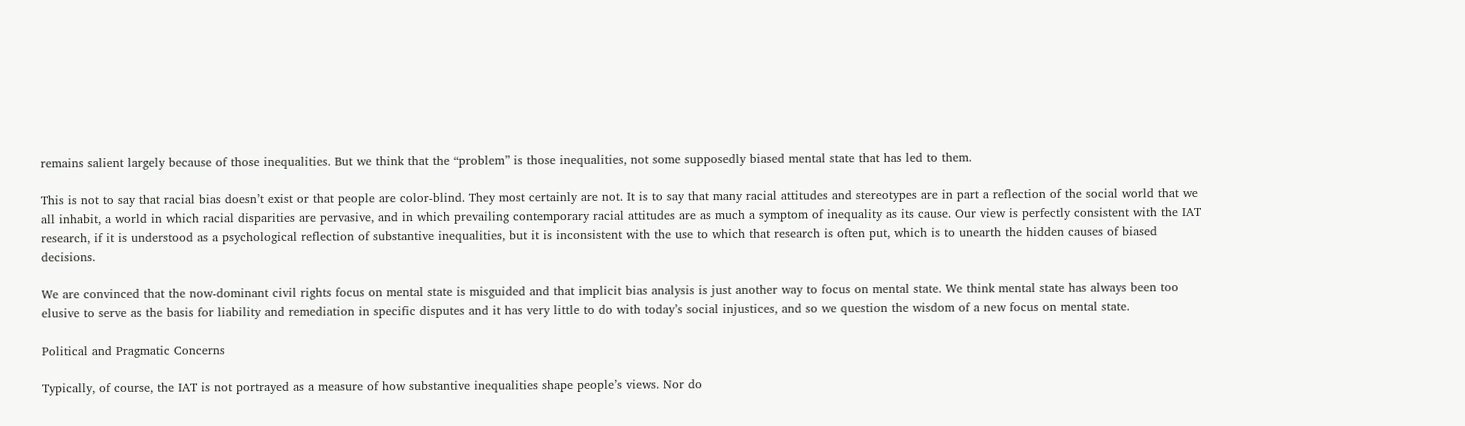remains salient largely because of those inequalities. But we think that the “problem” is those inequalities, not some supposedly biased mental state that has led to them.

This is not to say that racial bias doesn’t exist or that people are color-blind. They most certainly are not. It is to say that many racial attitudes and stereotypes are in part a reflection of the social world that we all inhabit, a world in which racial disparities are pervasive, and in which prevailing contemporary racial attitudes are as much a symptom of inequality as its cause. Our view is perfectly consistent with the IAT research, if it is understood as a psychological reflection of substantive inequalities, but it is inconsistent with the use to which that research is often put, which is to unearth the hidden causes of biased decisions.

We are convinced that the now-dominant civil rights focus on mental state is misguided and that implicit bias analysis is just another way to focus on mental state. We think mental state has always been too elusive to serve as the basis for liability and remediation in specific disputes and it has very little to do with today’s social injustices, and so we question the wisdom of a new focus on mental state.

Political and Pragmatic Concerns

Typically, of course, the IAT is not portrayed as a measure of how substantive inequalities shape people’s views. Nor do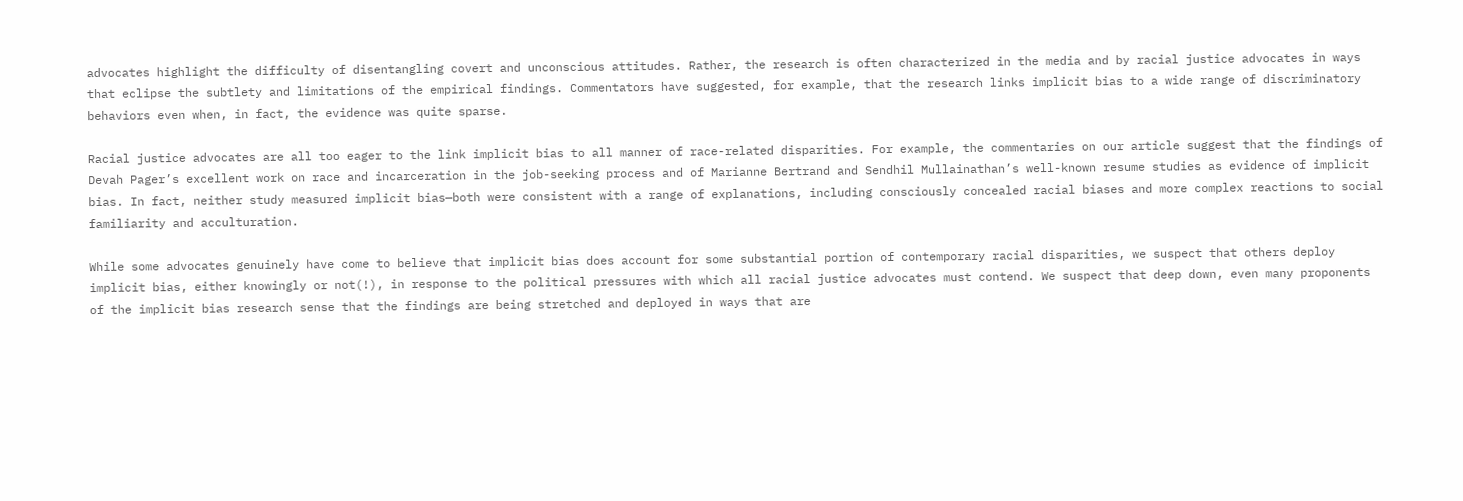advocates highlight the difficulty of disentangling covert and unconscious attitudes. Rather, the research is often characterized in the media and by racial justice advocates in ways that eclipse the subtlety and limitations of the empirical findings. Commentators have suggested, for example, that the research links implicit bias to a wide range of discriminatory behaviors even when, in fact, the evidence was quite sparse.

Racial justice advocates are all too eager to the link implicit bias to all manner of race-related disparities. For example, the commentaries on our article suggest that the findings of Devah Pager’s excellent work on race and incarceration in the job-seeking process and of Marianne Bertrand and Sendhil Mullainathan’s well-known resume studies as evidence of implicit bias. In fact, neither study measured implicit bias—both were consistent with a range of explanations, including consciously concealed racial biases and more complex reactions to social familiarity and acculturation.

While some advocates genuinely have come to believe that implicit bias does account for some substantial portion of contemporary racial disparities, we suspect that others deploy implicit bias, either knowingly or not(!), in response to the political pressures with which all racial justice advocates must contend. We suspect that deep down, even many proponents of the implicit bias research sense that the findings are being stretched and deployed in ways that are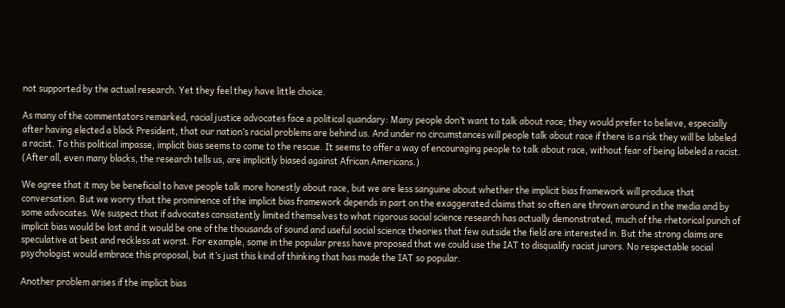not supported by the actual research. Yet they feel they have little choice.

As many of the commentators remarked, racial justice advocates face a political quandary: Many people don’t want to talk about race; they would prefer to believe, especially after having elected a black President, that our nation’s racial problems are behind us. And under no circumstances will people talk about race if there is a risk they will be labeled a racist. To this political impasse, implicit bias seems to come to the rescue. It seems to offer a way of encouraging people to talk about race, without fear of being labeled a racist. (After all, even many blacks, the research tells us, are implicitly biased against African Americans.)

We agree that it may be beneficial to have people talk more honestly about race, but we are less sanguine about whether the implicit bias framework will produce that conversation. But we worry that the prominence of the implicit bias framework depends in part on the exaggerated claims that so often are thrown around in the media and by some advocates. We suspect that if advocates consistently limited themselves to what rigorous social science research has actually demonstrated, much of the rhetorical punch of implicit bias would be lost and it would be one of the thousands of sound and useful social science theories that few outside the field are interested in. But the strong claims are speculative at best and reckless at worst. For example, some in the popular press have proposed that we could use the IAT to disqualify racist jurors. No respectable social psychologist would embrace this proposal, but it’s just this kind of thinking that has made the IAT so popular.

Another problem arises if the implicit bias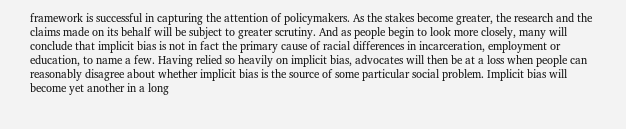framework is successful in capturing the attention of policymakers. As the stakes become greater, the research and the claims made on its behalf will be subject to greater scrutiny. And as people begin to look more closely, many will conclude that implicit bias is not in fact the primary cause of racial differences in incarceration, employment or education, to name a few. Having relied so heavily on implicit bias, advocates will then be at a loss when people can reasonably disagree about whether implicit bias is the source of some particular social problem. Implicit bias will become yet another in a long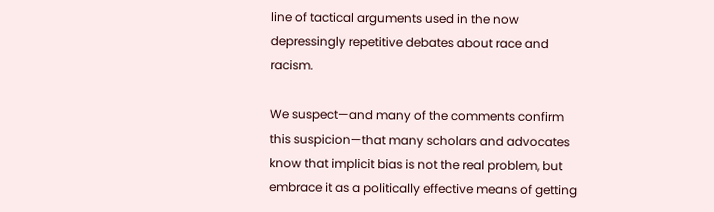line of tactical arguments used in the now depressingly repetitive debates about race and racism.

We suspect—and many of the comments confirm this suspicion—that many scholars and advocates know that implicit bias is not the real problem, but embrace it as a politically effective means of getting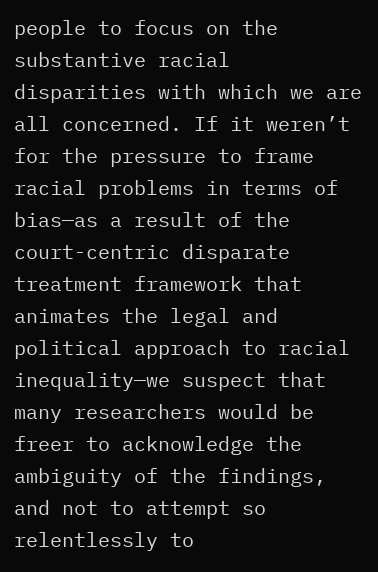people to focus on the substantive racial disparities with which we are all concerned. If it weren’t for the pressure to frame racial problems in terms of bias—as a result of the court-centric disparate treatment framework that animates the legal and political approach to racial inequality—we suspect that many researchers would be freer to acknowledge the ambiguity of the findings, and not to attempt so relentlessly to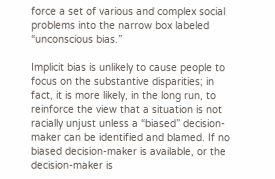force a set of various and complex social problems into the narrow box labeled “unconscious bias.”

Implicit bias is unlikely to cause people to focus on the substantive disparities; in fact, it is more likely, in the long run, to reinforce the view that a situation is not racially unjust unless a “biased” decision-maker can be identified and blamed. If no biased decision-maker is available, or the decision-maker is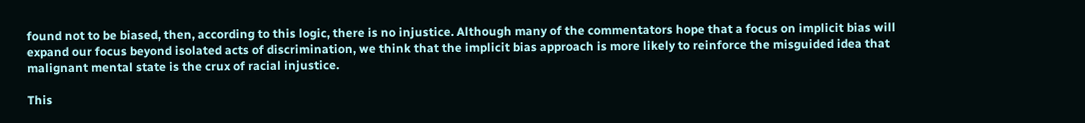found not to be biased, then, according to this logic, there is no injustice. Although many of the commentators hope that a focus on implicit bias will expand our focus beyond isolated acts of discrimination, we think that the implicit bias approach is more likely to reinforce the misguided idea that malignant mental state is the crux of racial injustice.

This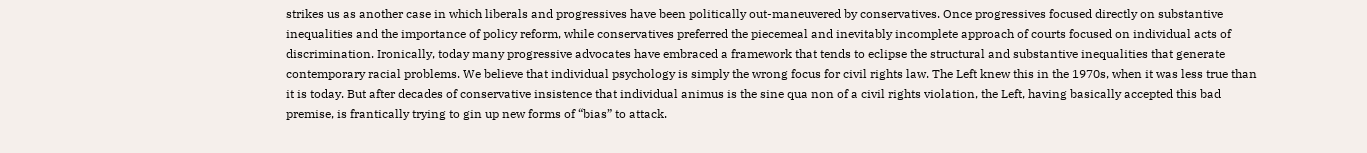strikes us as another case in which liberals and progressives have been politically out-maneuvered by conservatives. Once progressives focused directly on substantive inequalities and the importance of policy reform, while conservatives preferred the piecemeal and inevitably incomplete approach of courts focused on individual acts of discrimination. Ironically, today many progressive advocates have embraced a framework that tends to eclipse the structural and substantive inequalities that generate contemporary racial problems. We believe that individual psychology is simply the wrong focus for civil rights law. The Left knew this in the 1970s, when it was less true than it is today. But after decades of conservative insistence that individual animus is the sine qua non of a civil rights violation, the Left, having basically accepted this bad premise, is frantically trying to gin up new forms of “bias” to attack.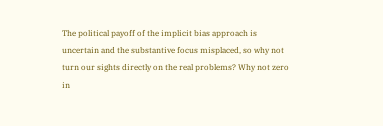The political payoff of the implicit bias approach is uncertain and the substantive focus misplaced, so why not turn our sights directly on the real problems? Why not zero in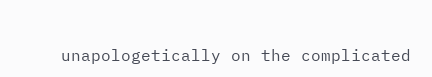unapologetically on the complicated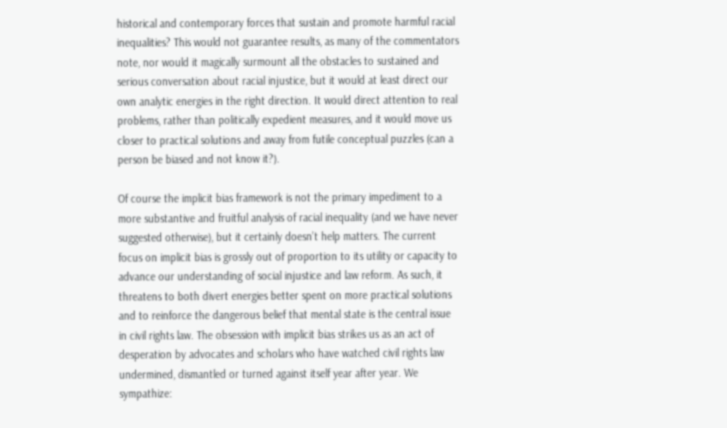historical and contemporary forces that sustain and promote harmful racial inequalities? This would not guarantee results, as many of the commentators note, nor would it magically surmount all the obstacles to sustained and serious conversation about racial injustice, but it would at least direct our own analytic energies in the right direction. It would direct attention to real problems, rather than politically expedient measures, and it would move us closer to practical solutions and away from futile conceptual puzzles (can a person be biased and not know it?).

Of course the implicit bias framework is not the primary impediment to a more substantive and fruitful analysis of racial inequality (and we have never suggested otherwise), but it certainly doesn’t help matters. The current focus on implicit bias is grossly out of proportion to its utility or capacity to advance our understanding of social injustice and law reform. As such, it threatens to both divert energies better spent on more practical solutions and to reinforce the dangerous belief that mental state is the central issue in civil rights law. The obsession with implicit bias strikes us as an act of desperation by advocates and scholars who have watched civil rights law undermined, dismantled or turned against itself year after year. We sympathize: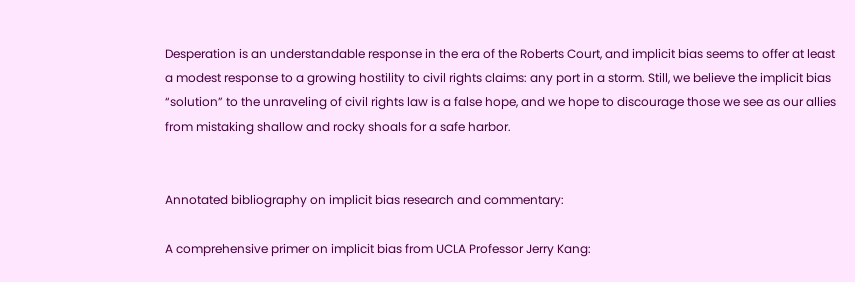Desperation is an understandable response in the era of the Roberts Court, and implicit bias seems to offer at least a modest response to a growing hostility to civil rights claims: any port in a storm. Still, we believe the implicit bias “solution” to the unraveling of civil rights law is a false hope, and we hope to discourage those we see as our allies from mistaking shallow and rocky shoals for a safe harbor.


Annotated bibliography on implicit bias research and commentary:

A comprehensive primer on implicit bias from UCLA Professor Jerry Kang: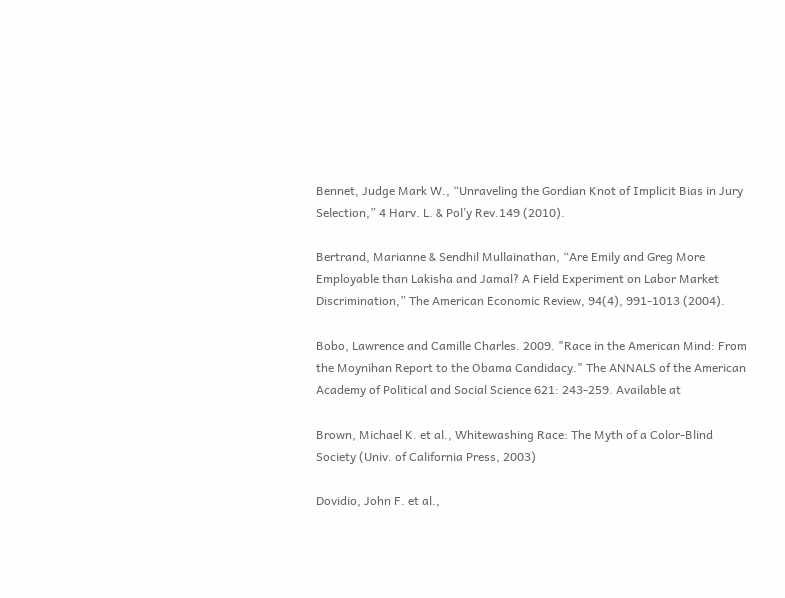Bennet, Judge Mark W., “Unraveling the Gordian Knot of Implicit Bias in Jury Selection,” 4 Harv. L. & Pol’y Rev.149 (2010).

Bertrand, Marianne & Sendhil Mullainathan, “Are Emily and Greg More Employable than Lakisha and Jamal? A Field Experiment on Labor Market Discrimination,” The American Economic Review, 94(4), 991-1013 (2004).

Bobo, Lawrence and Camille Charles. 2009. "Race in the American Mind: From the Moynihan Report to the Obama Candidacy." The ANNALS of the American Academy of Political and Social Science 621: 243-259. Available at

Brown, Michael K. et al., Whitewashing Race: The Myth of a Color-Blind Society (Univ. of California Press, 2003)

Dovidio, John F. et al.,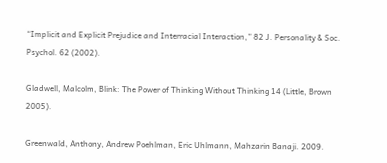“Implicit and Explicit Prejudice and Interracial Interaction,” 82 J. Personality & Soc. Psychol. 62 (2002).

Gladwell, Malcolm, Blink: The Power of Thinking Without Thinking 14 (Little, Brown 2005).

Greenwald, Anthony, Andrew Poehlman, Eric Uhlmann, Mahzarin Banaji. 2009.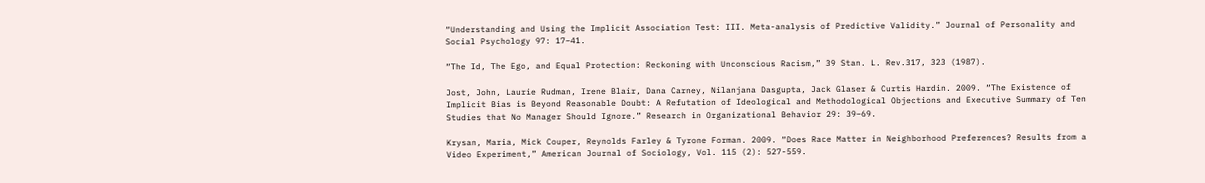“Understanding and Using the Implicit Association Test: III. Meta-analysis of Predictive Validity.” Journal of Personality and Social Psychology 97: 17–41.

“The Id, The Ego, and Equal Protection: Reckoning with Unconscious Racism,” 39 Stan. L. Rev.317, 323 (1987).

Jost, John, Laurie Rudman, Irene Blair, Dana Carney, Nilanjana Dasgupta, Jack Glaser & Curtis Hardin. 2009. “The Existence of Implicit Bias is Beyond Reasonable Doubt: A Refutation of Ideological and Methodological Objections and Executive Summary of Ten Studies that No Manager Should Ignore.” Research in Organizational Behavior 29: 39–69.

Krysan, Maria, Mick Couper, Reynolds Farley & Tyrone Forman. 2009. “Does Race Matter in Neighborhood Preferences? Results from a Video Experiment,” American Journal of Sociology, Vol. 115 (2): 527-559.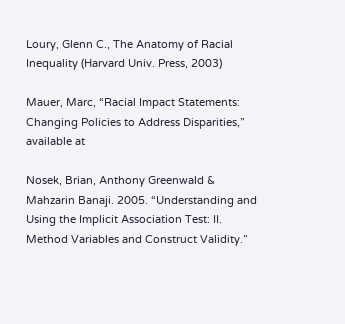Loury, Glenn C., The Anatomy of Racial Inequality (Harvard Univ. Press, 2003)

Mauer, Marc, “Racial Impact Statements: Changing Policies to Address Disparities,” available at

Nosek, Brian, Anthony Greenwald & Mahzarin Banaji. 2005. “Understanding and Using the Implicit Association Test: II. Method Variables and Construct Validity.”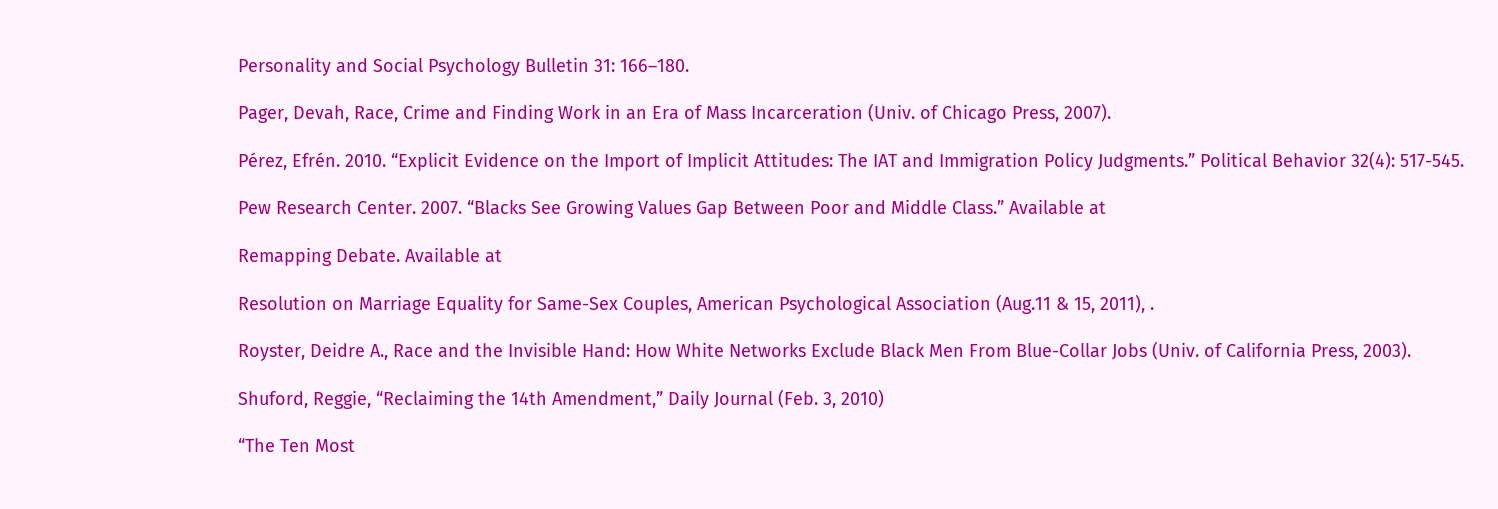Personality and Social Psychology Bulletin 31: 166–180.

Pager, Devah, Race, Crime and Finding Work in an Era of Mass Incarceration (Univ. of Chicago Press, 2007).

Pérez, Efrén. 2010. “Explicit Evidence on the Import of Implicit Attitudes: The IAT and Immigration Policy Judgments.” Political Behavior 32(4): 517-545.

Pew Research Center. 2007. “Blacks See Growing Values Gap Between Poor and Middle Class.” Available at

Remapping Debate. Available at

Resolution on Marriage Equality for Same-Sex Couples, American Psychological Association (Aug.11 & 15, 2011), .

Royster, Deidre A., Race and the Invisible Hand: How White Networks Exclude Black Men From Blue-Collar Jobs (Univ. of California Press, 2003).

Shuford, Reggie, “Reclaiming the 14th Amendment,” Daily Journal (Feb. 3, 2010)

“The Ten Most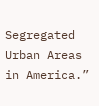Segregated Urban Areas in America.”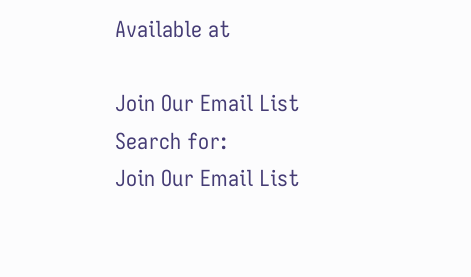Available at

Join Our Email List
Search for:
Join Our Email List